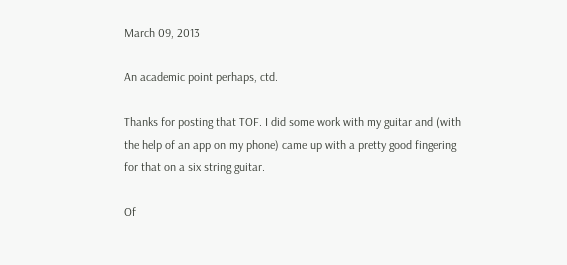March 09, 2013

An academic point perhaps, ctd.

Thanks for posting that TOF. I did some work with my guitar and (with the help of an app on my phone) came up with a pretty good fingering for that on a six string guitar.

Of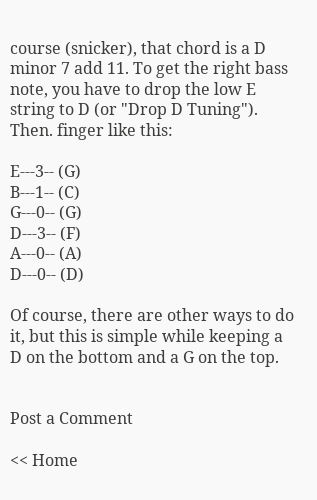course (snicker), that chord is a D minor 7 add 11. To get the right bass note, you have to drop the low E string to D (or "Drop D Tuning").  Then. finger like this:

E---3-- (G)
B---1-- (C)
G---0-- (G)
D---3-- (F)
A---0-- (A)
D---0-- (D)

Of course, there are other ways to do it, but this is simple while keeping a D on the bottom and a G on the top.


Post a Comment

<< Home